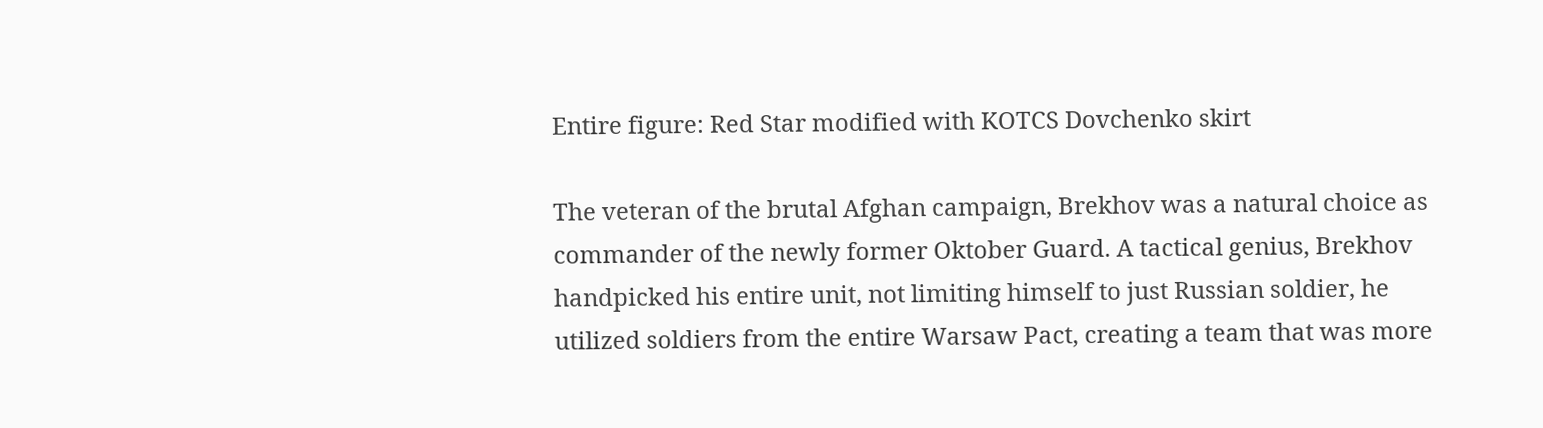Entire figure: Red Star modified with KOTCS Dovchenko skirt

The veteran of the brutal Afghan campaign, Brekhov was a natural choice as commander of the newly former Oktober Guard. A tactical genius, Brekhov handpicked his entire unit, not limiting himself to just Russian soldier, he utilized soldiers from the entire Warsaw Pact, creating a team that was more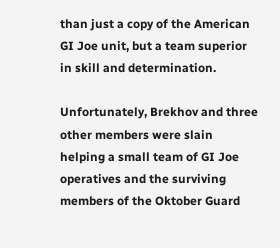than just a copy of the American GI Joe unit, but a team superior in skill and determination.

Unfortunately, Brekhov and three other members were slain helping a small team of GI Joe operatives and the surviving members of the Oktober Guard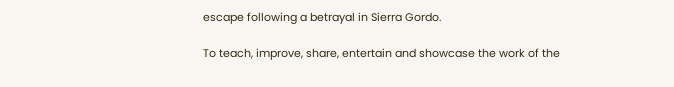escape following a betrayal in Sierra Gordo.

To teach, improve, share, entertain and showcase the work of the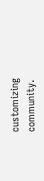customizing community.